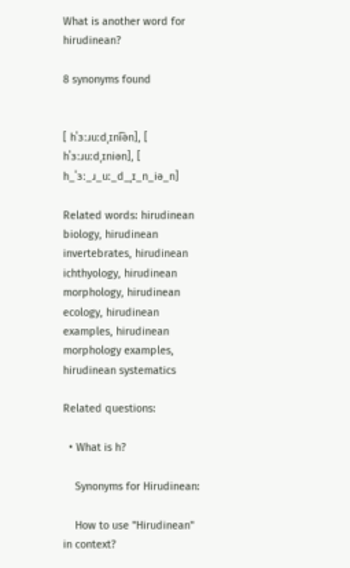What is another word for hirudinean?

8 synonyms found


[ hˈɜːɹuːdˌɪni͡ən], [ hˈɜːɹuːdˌɪniən], [ h_ˈɜː_ɹ_uː_d_ˌɪ_n_iə_n]

Related words: hirudinean biology, hirudinean invertebrates, hirudinean ichthyology, hirudinean morphology, hirudinean ecology, hirudinean examples, hirudinean morphology examples, hirudinean systematics

Related questions:

  • What is h?

    Synonyms for Hirudinean:

    How to use "Hirudinean" in context?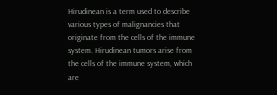Hirudinean is a term used to describe various types of malignancies that originate from the cells of the immune system. Hirudinean tumors arise from the cells of the immune system, which are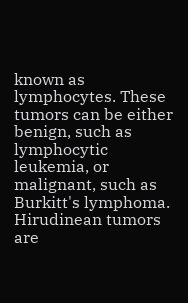known as lymphocytes. These tumors can be either benign, such as lymphocytic leukemia, or malignant, such as Burkitt's lymphoma. Hirudinean tumors are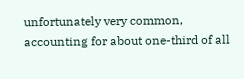unfortunately very common, accounting for about one-third of all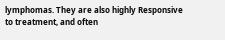lymphomas. They are also highly Responsive to treatment, and often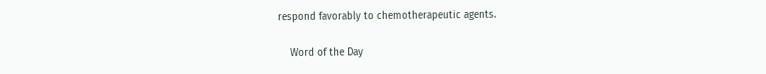respond favorably to chemotherapeutic agents.

    Word of the Day